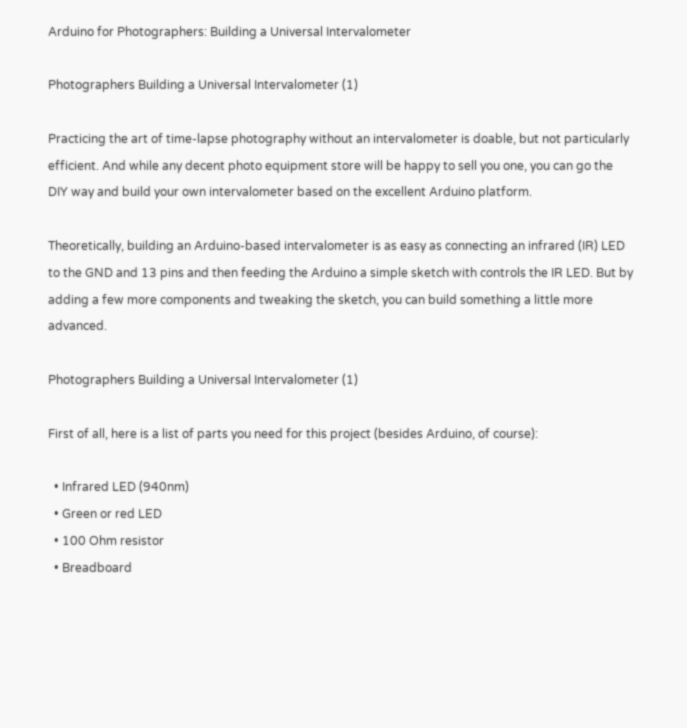Arduino for Photographers: Building a Universal Intervalometer

Photographers Building a Universal Intervalometer (1)

Practicing the art of time-lapse photography without an intervalometer is doable, but not particularly efficient. And while any decent photo equipment store will be happy to sell you one, you can go the DIY way and build your own intervalometer based on the excellent Arduino platform.

Theoretically, building an Arduino-based intervalometer is as easy as connecting an infrared (IR) LED to the GND and 13 pins and then feeding the Arduino a simple sketch with controls the IR LED. But by adding a few more components and tweaking the sketch, you can build something a little more advanced.

Photographers Building a Universal Intervalometer (1)

First of all, here is a list of parts you need for this project (besides Arduino, of course):

  • Infrared LED (940nm)
  • Green or red LED
  • 100 Ohm resistor
  • Breadboard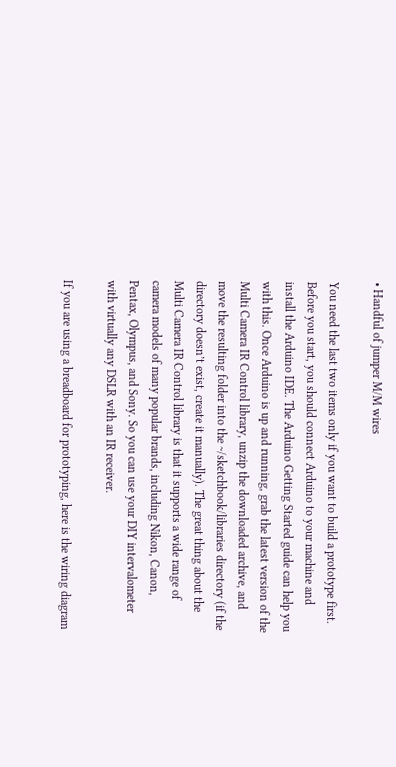• Handful of jumper M/M wires

You need the last two items only if you want to build a prototype first. Before you start, you should connect Arduino to your machine and install the Arduino IDE. The Arduino Getting Started guide can help you with this. Once Arduino is up and running, grab the latest version of the Multi Camera IR Control library, unzip the downloaded archive, and move the resulting folder into the ~/sketchbook/libraries directory (if the directory doesn’t exist, create it manually). The great thing about the Multi Camera IR Control library is that it supports a wide range of camera models of many popular brands, including Nikon, Canon, Pentax, Olympus, and Sony. So you can use your DIY intervalometer with virtually any DSLR with an IR receiver.

If you are using a breadboard for prototyping, here is the wiring diagram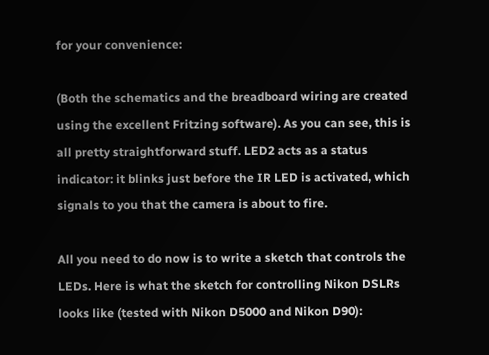for your convenience:

(Both the schematics and the breadboard wiring are created using the excellent Fritzing software). As you can see, this is all pretty straightforward stuff. LED2 acts as a status indicator: it blinks just before the IR LED is activated, which signals to you that the camera is about to fire.

All you need to do now is to write a sketch that controls the LEDs. Here is what the sketch for controlling Nikon DSLRs looks like (tested with Nikon D5000 and Nikon D90):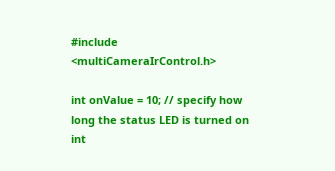#include <multiCameraIrControl.h>

int onValue = 10; // specify how long the status LED is turned on
int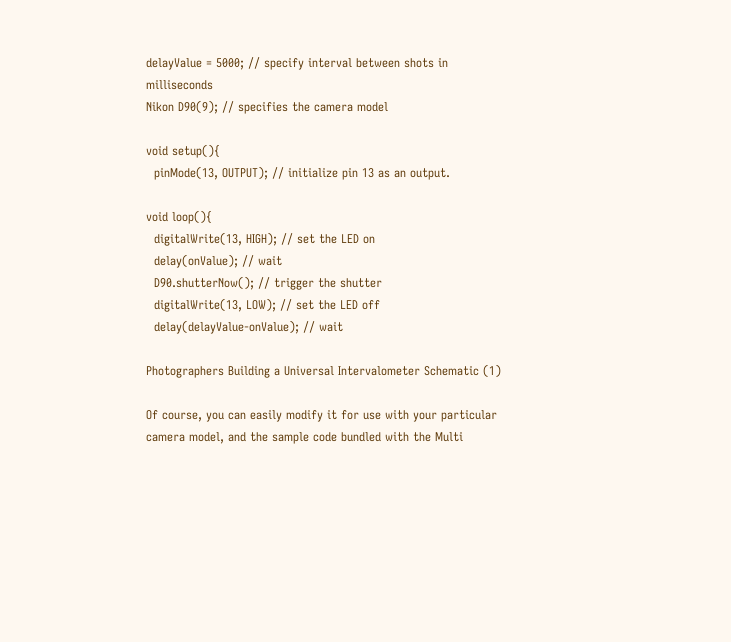delayValue = 5000; // specify interval between shots in milliseconds
Nikon D90(9); // specifies the camera model

void setup(){
  pinMode(13, OUTPUT); // initialize pin 13 as an output.

void loop(){
  digitalWrite(13, HIGH); // set the LED on
  delay(onValue); // wait
  D90.shutterNow(); // trigger the shutter
  digitalWrite(13, LOW); // set the LED off
  delay(delayValue-onValue); // wait

Photographers Building a Universal Intervalometer Schematic (1)

Of course, you can easily modify it for use with your particular camera model, and the sample code bundled with the Multi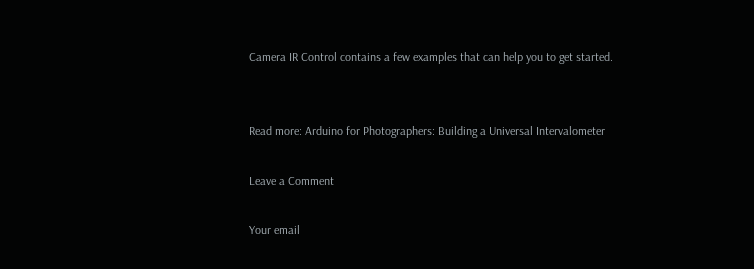Camera IR Control contains a few examples that can help you to get started.


Read more: Arduino for Photographers: Building a Universal Intervalometer

Leave a Comment

Your email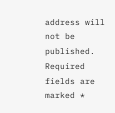address will not be published. Required fields are marked *